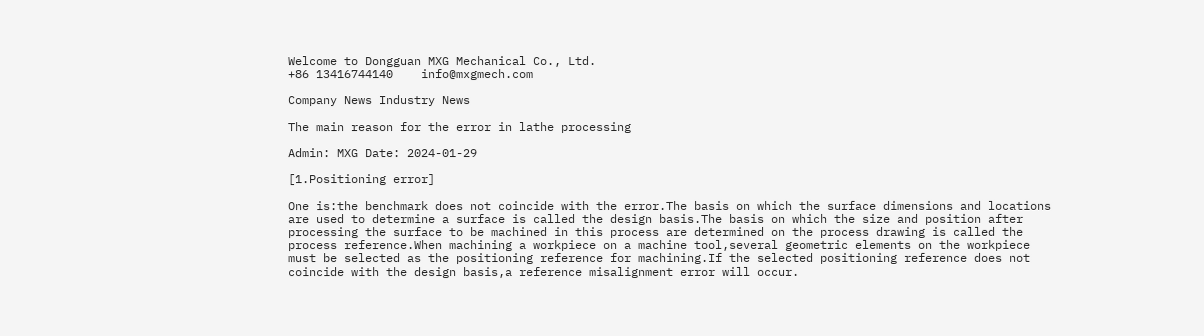Welcome to Dongguan MXG Mechanical Co., Ltd.
+86 13416744140    info@mxgmech.com

Company News Industry News

The main reason for the error in lathe processing

Admin: MXG Date: 2024-01-29

[1.Positioning error]

One is:the benchmark does not coincide with the error.The basis on which the surface dimensions and locations are used to determine a surface is called the design basis.The basis on which the size and position after processing the surface to be machined in this process are determined on the process drawing is called the process reference.When machining a workpiece on a machine tool,several geometric elements on the workpiece must be selected as the positioning reference for machining.If the selected positioning reference does not coincide with the design basis,a reference misalignment error will occur.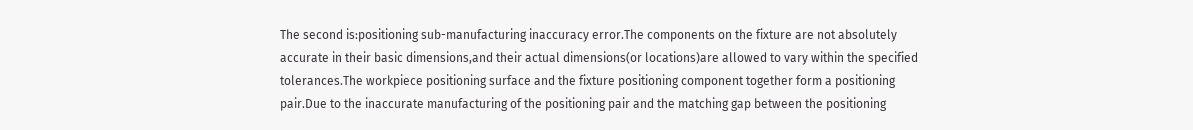The second is:positioning sub-manufacturing inaccuracy error.The components on the fixture are not absolutely accurate in their basic dimensions,and their actual dimensions(or locations)are allowed to vary within the specified tolerances.The workpiece positioning surface and the fixture positioning component together form a positioning pair.Due to the inaccurate manufacturing of the positioning pair and the matching gap between the positioning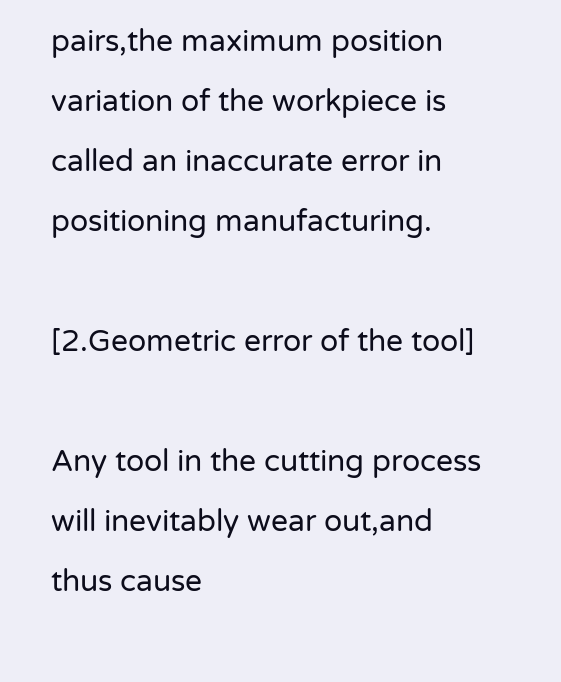pairs,the maximum position variation of the workpiece is called an inaccurate error in positioning manufacturing.

[2.Geometric error of the tool]

Any tool in the cutting process will inevitably wear out,and thus cause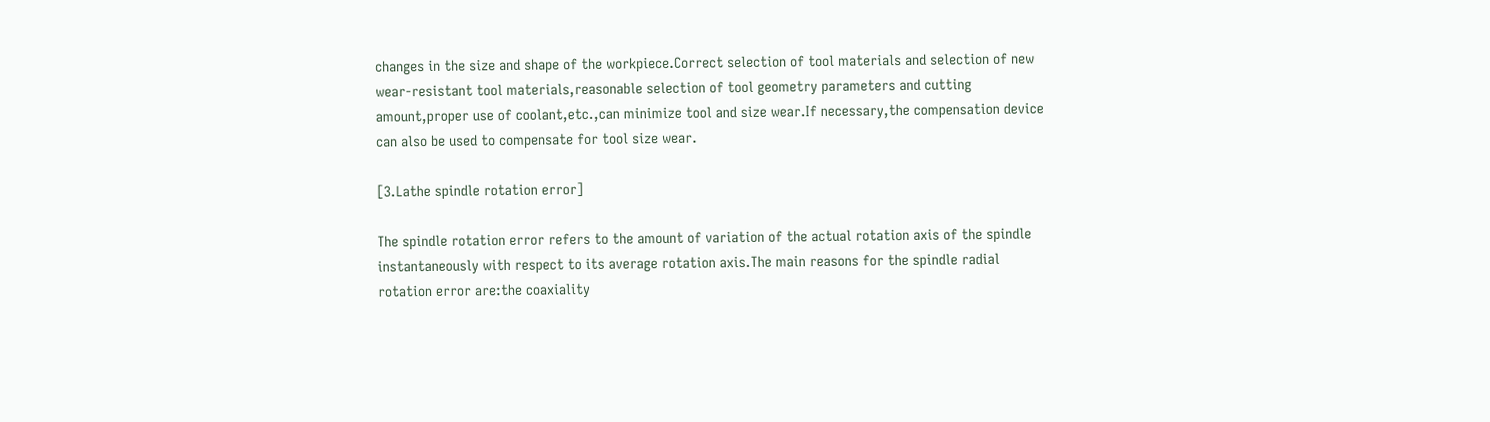changes in the size and shape of the workpiece.Correct selection of tool materials and selection of new wear-resistant tool materials,reasonable selection of tool geometry parameters and cutting amount,proper use of coolant,etc.,can minimize tool and size wear.If necessary,the compensation device can also be used to compensate for tool size wear.

[3.Lathe spindle rotation error]

The spindle rotation error refers to the amount of variation of the actual rotation axis of the spindle instantaneously with respect to its average rotation axis.The main reasons for the spindle radial rotation error are:the coaxiality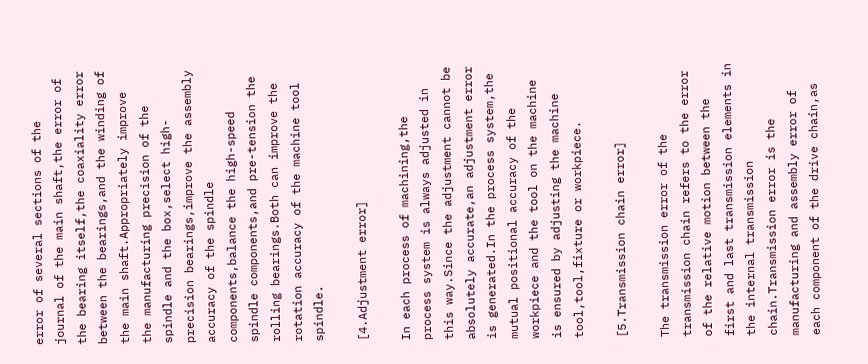error of several sections of the journal of the main shaft,the error of the bearing itself,the coaxiality error between the bearings,and the winding of the main shaft.Appropriately improve the manufacturing precision of the spindle and the box,select high-precision bearings,improve the assembly accuracy of the spindle components,balance the high-speed spindle components,and pre-tension the rolling bearings.Both can improve the rotation accuracy of the machine tool spindle.

[4.Adjustment error]

In each process of machining,the process system is always adjusted in this way.Since the adjustment cannot be absolutely accurate,an adjustment error is generated.In the process system,the mutual positional accuracy of the workpiece and the tool on the machine is ensured by adjusting the machine tool,tool,fixture or workpiece.

[5.Transmission chain error]

The transmission error of the transmission chain refers to the error of the relative motion between the first and last transmission elements in the internal transmission chain.Transmission error is the manufacturing and assembly error of each component of the drive chain,as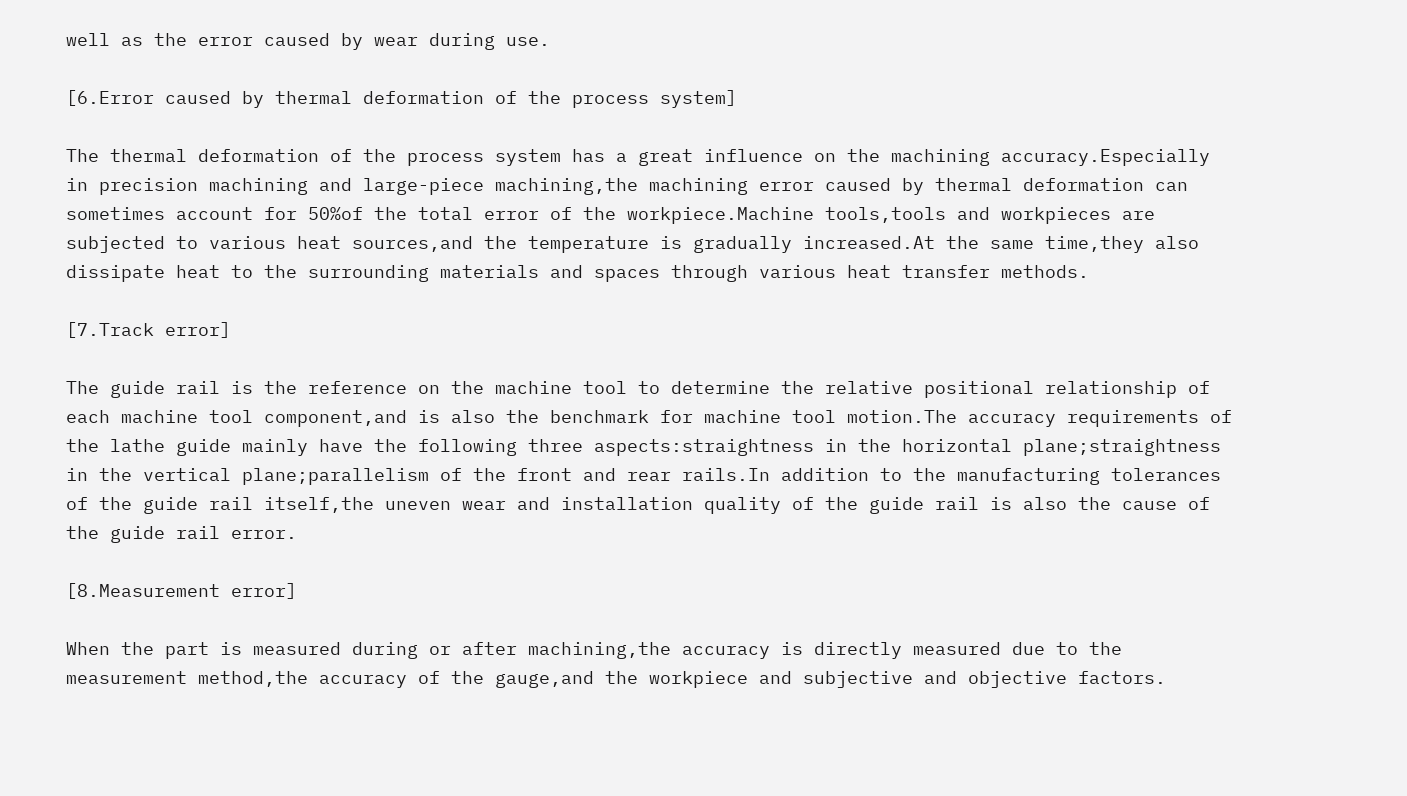well as the error caused by wear during use.

[6.Error caused by thermal deformation of the process system]

The thermal deformation of the process system has a great influence on the machining accuracy.Especially in precision machining and large-piece machining,the machining error caused by thermal deformation can sometimes account for 50%of the total error of the workpiece.Machine tools,tools and workpieces are subjected to various heat sources,and the temperature is gradually increased.At the same time,they also dissipate heat to the surrounding materials and spaces through various heat transfer methods.

[7.Track error]

The guide rail is the reference on the machine tool to determine the relative positional relationship of each machine tool component,and is also the benchmark for machine tool motion.The accuracy requirements of the lathe guide mainly have the following three aspects:straightness in the horizontal plane;straightness in the vertical plane;parallelism of the front and rear rails.In addition to the manufacturing tolerances of the guide rail itself,the uneven wear and installation quality of the guide rail is also the cause of the guide rail error.

[8.Measurement error]

When the part is measured during or after machining,the accuracy is directly measured due to the measurement method,the accuracy of the gauge,and the workpiece and subjective and objective factors.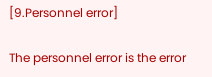[9.Personnel error]

The personnel error is the error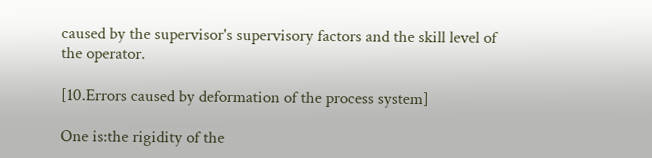caused by the supervisor's supervisory factors and the skill level of the operator.

[10.Errors caused by deformation of the process system]

One is:the rigidity of the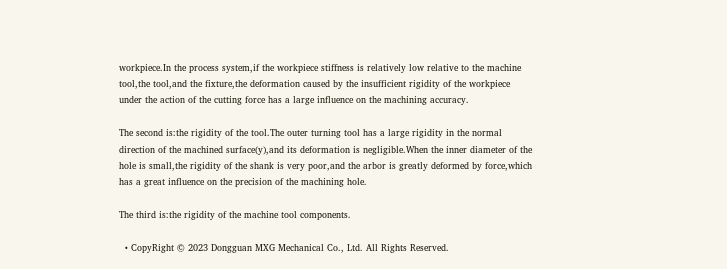workpiece.In the process system,if the workpiece stiffness is relatively low relative to the machine tool,the tool,and the fixture,the deformation caused by the insufficient rigidity of the workpiece under the action of the cutting force has a large influence on the machining accuracy.

The second is:the rigidity of the tool.The outer turning tool has a large rigidity in the normal direction of the machined surface(y),and its deformation is negligible.When the inner diameter of the hole is small,the rigidity of the shank is very poor,and the arbor is greatly deformed by force,which has a great influence on the precision of the machining hole.

The third is:the rigidity of the machine tool components.

  • CopyRight © 2023 Dongguan MXG Mechanical Co., Ltd. All Rights Reserved.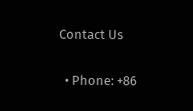Contact Us

  • Phone: +86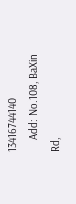13416744140
    Add: No.108, BaXin Rd,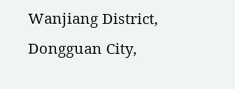Wanjiang District, Dongguan City,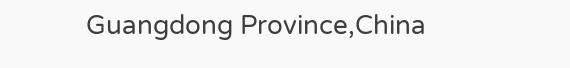Guangdong Province,China